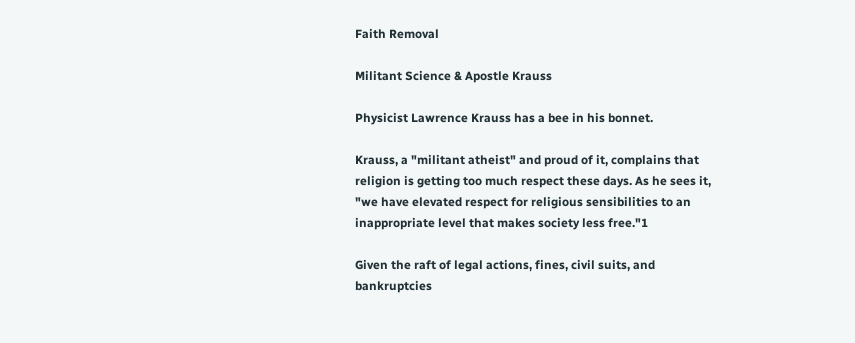Faith Removal

Militant Science & Apostle Krauss

Physicist Lawrence Krauss has a bee in his bonnet.

Krauss, a "militant atheist" and proud of it, complains that religion is getting too much respect these days. As he sees it, "we have elevated respect for religious sensibilities to an inappropriate level that makes society less free."1

Given the raft of legal actions, fines, civil suits, and bankruptcies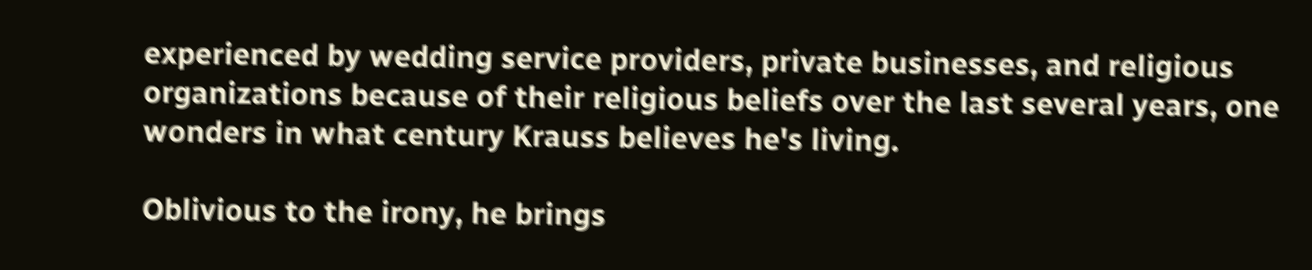experienced by wedding service providers, private businesses, and religious organizations because of their religious beliefs over the last several years, one wonders in what century Krauss believes he's living.

Oblivious to the irony, he brings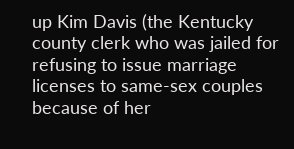up Kim Davis (the Kentucky county clerk who was jailed for refusing to issue marriage licenses to same-sex couples because of her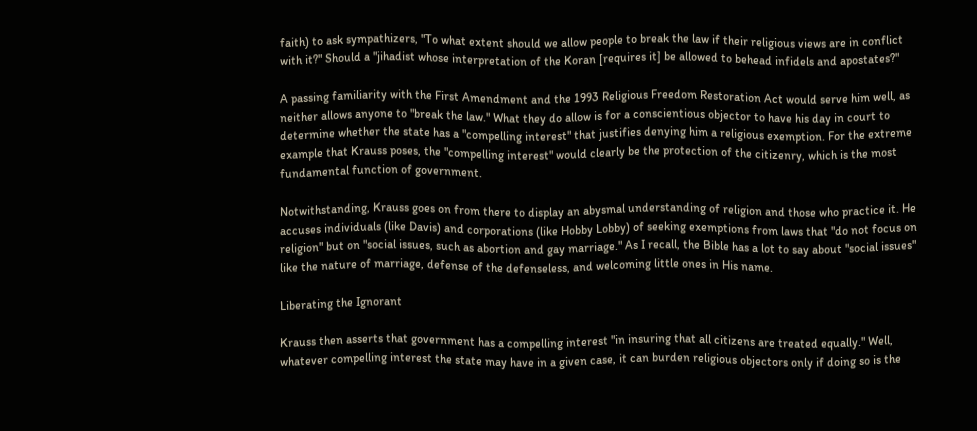faith) to ask sympathizers, "To what extent should we allow people to break the law if their religious views are in conflict with it?" Should a "jihadist whose interpretation of the Koran [requires it] be allowed to behead infidels and apostates?"

A passing familiarity with the First Amendment and the 1993 Religious Freedom Restoration Act would serve him well, as neither allows anyone to "break the law." What they do allow is for a conscientious objector to have his day in court to determine whether the state has a "compelling interest" that justifies denying him a religious exemption. For the extreme example that Krauss poses, the "compelling interest" would clearly be the protection of the citizenry, which is the most fundamental function of government.

Notwithstanding, Krauss goes on from there to display an abysmal understanding of religion and those who practice it. He accuses individuals (like Davis) and corporations (like Hobby Lobby) of seeking exemptions from laws that "do not focus on religion" but on "social issues, such as abortion and gay marriage." As I recall, the Bible has a lot to say about "social issues" like the nature of marriage, defense of the defenseless, and welcoming little ones in His name.

Liberating the Ignorant

Krauss then asserts that government has a compelling interest "in insuring that all citizens are treated equally." Well, whatever compelling interest the state may have in a given case, it can burden religious objectors only if doing so is the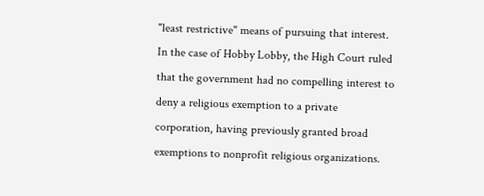"least restrictive" means of pursuing that interest. In the case of Hobby Lobby, the High Court ruled that the government had no compelling interest to deny a religious exemption to a private corporation, having previously granted broad exemptions to nonprofit religious organizations.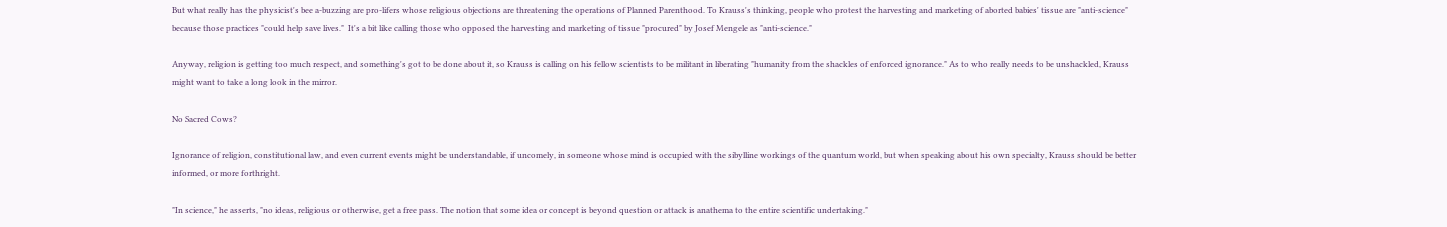But what really has the physicist's bee a-buzzing are pro-lifers whose religious objections are threatening the operations of Planned Parenthood. To Krauss's thinking, people who protest the harvesting and marketing of aborted babies' tissue are "anti-science" because those practices "could help save lives."  It's a bit like calling those who opposed the harvesting and marketing of tissue "procured" by Josef Mengele as "anti-science."

Anyway, religion is getting too much respect, and something's got to be done about it, so Krauss is calling on his fellow scientists to be militant in liberating "humanity from the shackles of enforced ignorance." As to who really needs to be unshackled, Krauss might want to take a long look in the mirror.

No Sacred Cows?

Ignorance of religion, constitutional law, and even current events might be understandable, if uncomely, in someone whose mind is occupied with the sibylline workings of the quantum world, but when speaking about his own specialty, Krauss should be better informed, or more forthright.

"In science," he asserts, "no ideas, religious or otherwise, get a free pass. The notion that some idea or concept is beyond question or attack is anathema to the entire scientific undertaking."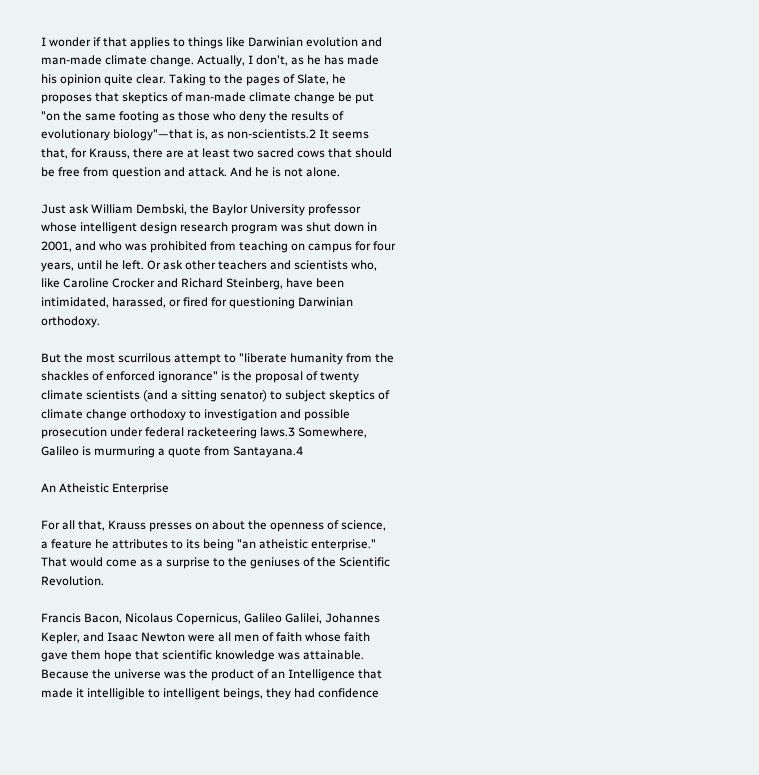I wonder if that applies to things like Darwinian evolution and man-made climate change. Actually, I don't, as he has made his opinion quite clear. Taking to the pages of Slate, he proposes that skeptics of man-made climate change be put "on the same footing as those who deny the results of evolutionary biology"—that is, as non-scientists.2 It seems that, for Krauss, there are at least two sacred cows that should be free from question and attack. And he is not alone.

Just ask William Dembski, the Baylor University professor whose intelligent design research program was shut down in 2001, and who was prohibited from teaching on campus for four years, until he left. Or ask other teachers and scientists who, like Caroline Crocker and Richard Steinberg, have been intimidated, harassed, or fired for questioning Darwinian orthodoxy.

But the most scurrilous attempt to "liberate humanity from the shackles of enforced ignorance" is the proposal of twenty climate scientists (and a sitting senator) to subject skeptics of climate change orthodoxy to investigation and possible prosecution under federal racketeering laws.3 Somewhere, Galileo is murmuring a quote from Santayana.4

An Atheistic Enterprise

For all that, Krauss presses on about the openness of science, a feature he attributes to its being "an atheistic enterprise." That would come as a surprise to the geniuses of the Scientific Revolution.

Francis Bacon, Nicolaus Copernicus, Galileo Galilei, Johannes Kepler, and Isaac Newton were all men of faith whose faith gave them hope that scientific knowledge was attainable. Because the universe was the product of an Intelligence that made it intelligible to intelligent beings, they had confidence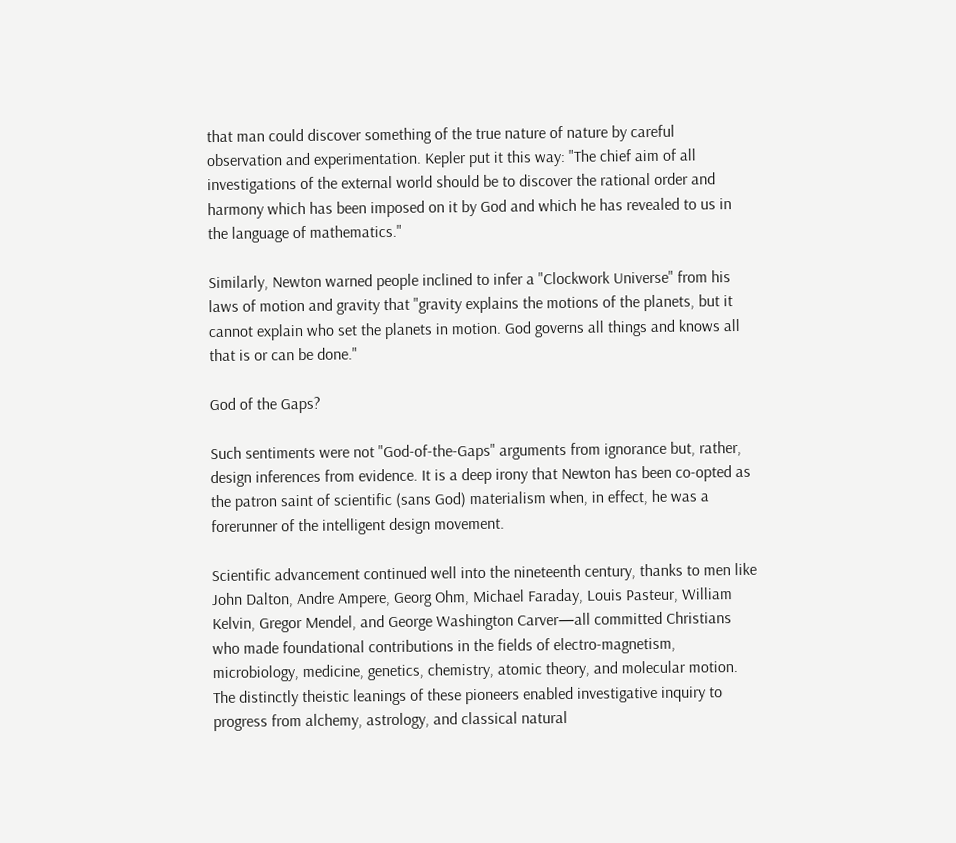that man could discover something of the true nature of nature by careful observation and experimentation. Kepler put it this way: "The chief aim of all investigations of the external world should be to discover the rational order and harmony which has been imposed on it by God and which he has revealed to us in the language of mathematics."

Similarly, Newton warned people inclined to infer a "Clockwork Universe" from his laws of motion and gravity that "gravity explains the motions of the planets, but it cannot explain who set the planets in motion. God governs all things and knows all that is or can be done."

God of the Gaps?

Such sentiments were not "God-of-the-Gaps" arguments from ignorance but, rather, design inferences from evidence. It is a deep irony that Newton has been co-opted as the patron saint of scientific (sans God) materialism when, in effect, he was a forerunner of the intelligent design movement.

Scientific advancement continued well into the nineteenth century, thanks to men like John Dalton, Andre Ampere, Georg Ohm, Michael Faraday, Louis Pasteur, William Kelvin, Gregor Mendel, and George Washington Carver—all committed Christians who made foundational contributions in the fields of electro-magnetism, microbiology, medicine, genetics, chemistry, atomic theory, and molecular motion. The distinctly theistic leanings of these pioneers enabled investigative inquiry to progress from alchemy, astrology, and classical natural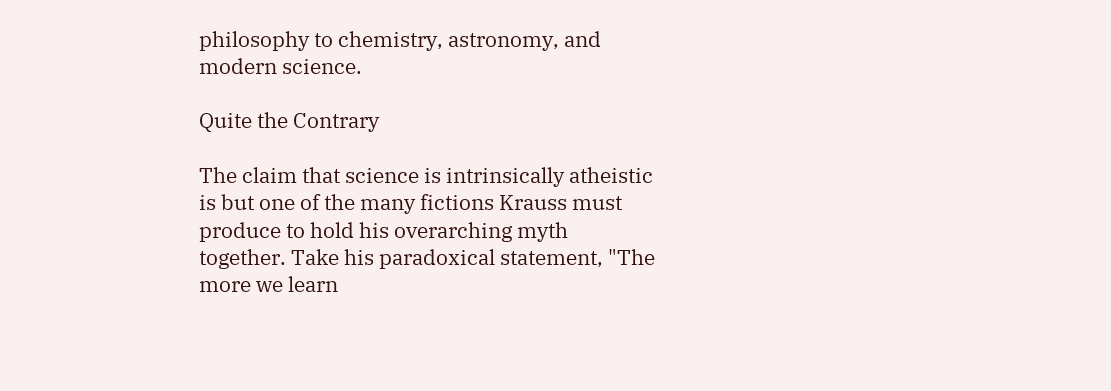philosophy to chemistry, astronomy, and modern science.

Quite the Contrary

The claim that science is intrinsically atheistic is but one of the many fictions Krauss must produce to hold his overarching myth together. Take his paradoxical statement, "The more we learn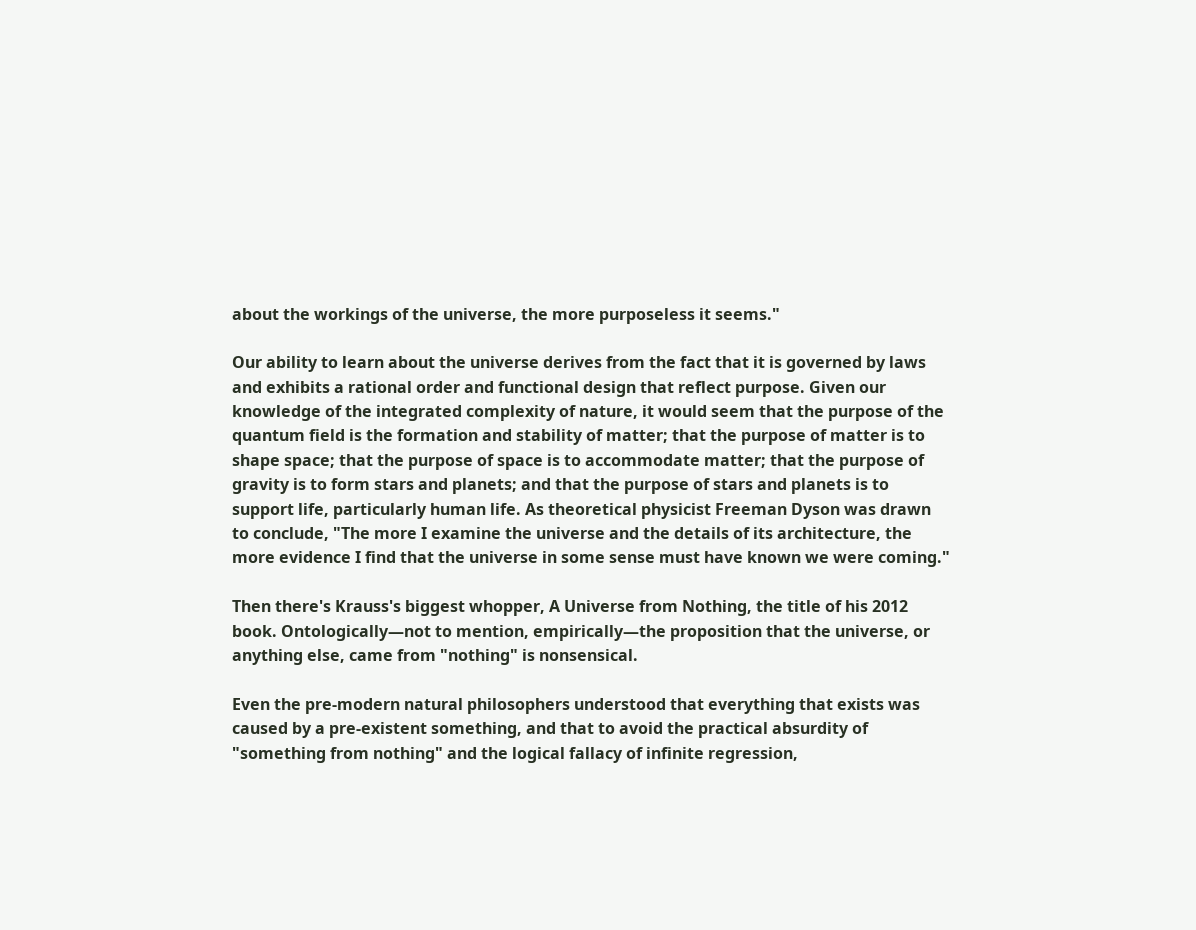about the workings of the universe, the more purposeless it seems."

Our ability to learn about the universe derives from the fact that it is governed by laws and exhibits a rational order and functional design that reflect purpose. Given our knowledge of the integrated complexity of nature, it would seem that the purpose of the quantum field is the formation and stability of matter; that the purpose of matter is to shape space; that the purpose of space is to accommodate matter; that the purpose of gravity is to form stars and planets; and that the purpose of stars and planets is to support life, particularly human life. As theoretical physicist Freeman Dyson was drawn to conclude, "The more I examine the universe and the details of its architecture, the more evidence I find that the universe in some sense must have known we were coming."

Then there's Krauss's biggest whopper, A Universe from Nothing, the title of his 2012 book. Ontologically—not to mention, empirically—the proposition that the universe, or anything else, came from "nothing" is nonsensical.

Even the pre-modern natural philosophers understood that everything that exists was caused by a pre-existent something, and that to avoid the practical absurdity of "something from nothing" and the logical fallacy of infinite regression,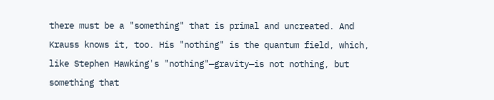there must be a "something" that is primal and uncreated. And Krauss knows it, too. His "nothing" is the quantum field, which, like Stephen Hawking's "nothing"—gravity—is not nothing, but something that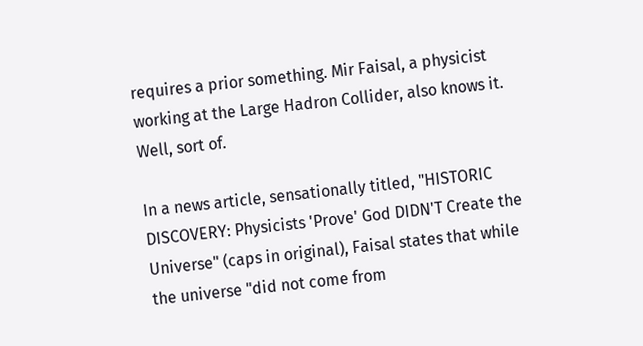requires a prior something. Mir Faisal, a physicist working at the Large Hadron Collider, also knows it. Well, sort of.

In a news article, sensationally titled, "HISTORIC DISCOVERY: Physicists 'Prove' God DIDN'T Create the Universe" (caps in original), Faisal states that while the universe "did not come from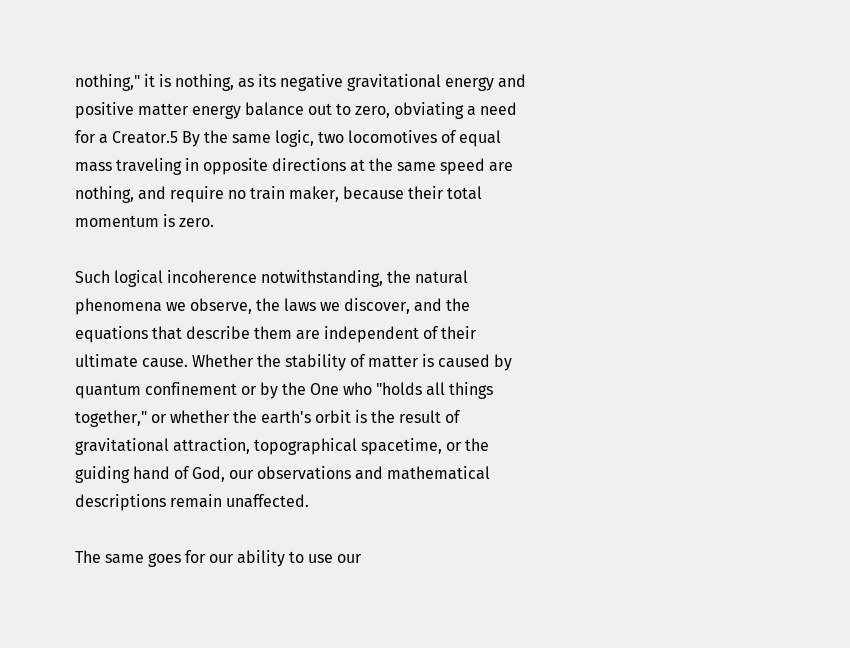nothing," it is nothing, as its negative gravitational energy and positive matter energy balance out to zero, obviating a need for a Creator.5 By the same logic, two locomotives of equal mass traveling in opposite directions at the same speed are nothing, and require no train maker, because their total momentum is zero.

Such logical incoherence notwithstanding, the natural phenomena we observe, the laws we discover, and the equations that describe them are independent of their ultimate cause. Whether the stability of matter is caused by quantum confinement or by the One who "holds all things together," or whether the earth's orbit is the result of gravitational attraction, topographical spacetime, or the guiding hand of God, our observations and mathematical descriptions remain unaffected.

The same goes for our ability to use our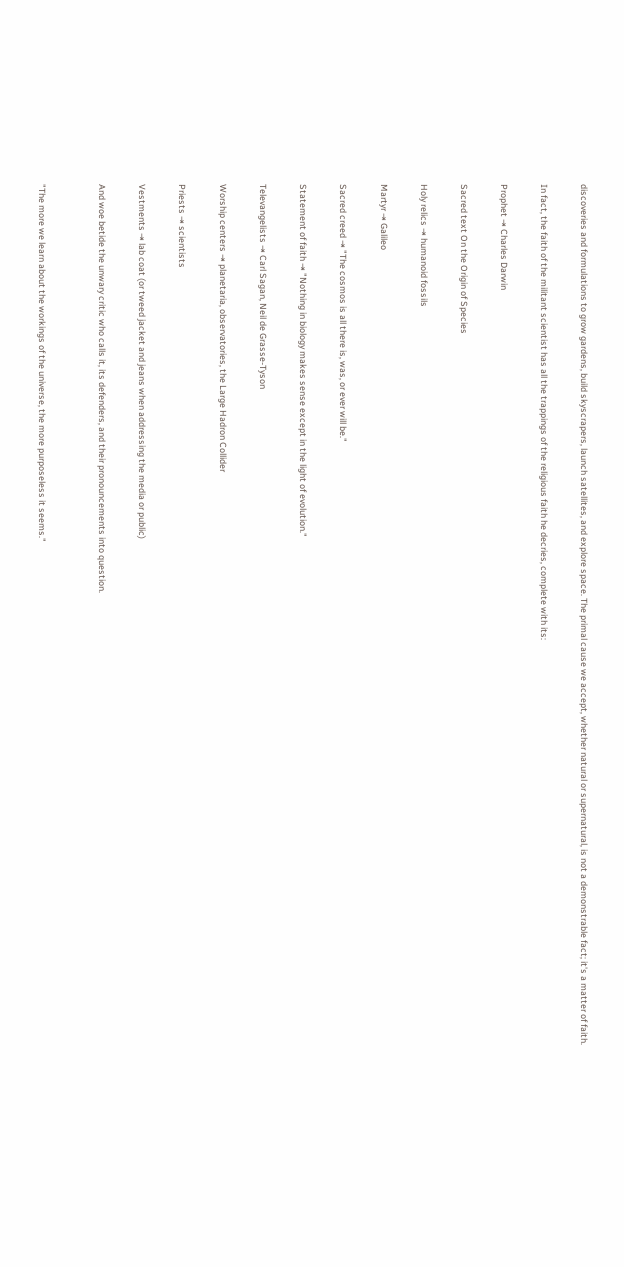discoveries and formulations to grow gardens, build skyscrapers, launch satellites, and explore space. The primal cause we accept, whether natural or supernatural, is not a demonstrable fact; it's a matter of faith.

In fact, the faith of the militant scientist has all the trappings of the religious faith he decries, complete with its:

Prophet ⇥ Charles Darwin

Sacred text On the Origin of Species

Holy relics ⇥ humanoid fossils

Martyr ⇥ Galileo

Sacred creed ⇥ "The cosmos is all there is, was, or ever will be."

Statement of faith ⇥ "Nothing in biology makes sense except in the light of evolution."

Televangelists ⇥ Carl Sagan, Neil de Grasse-Tyson

Worship centers ⇥ planetaria, observatories, the Large Hadron Collider

Priests ⇥ scientists

Vestments ⇥ lab coat (or tweed jacket and jeans when addressing the media or public)

And woe betide the unwary critic who calls it, its defenders, and their pronouncements into question.


"The more we learn about the workings of the universe, the more purposeless it seems."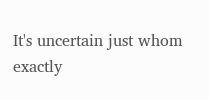It's uncertain just whom exactly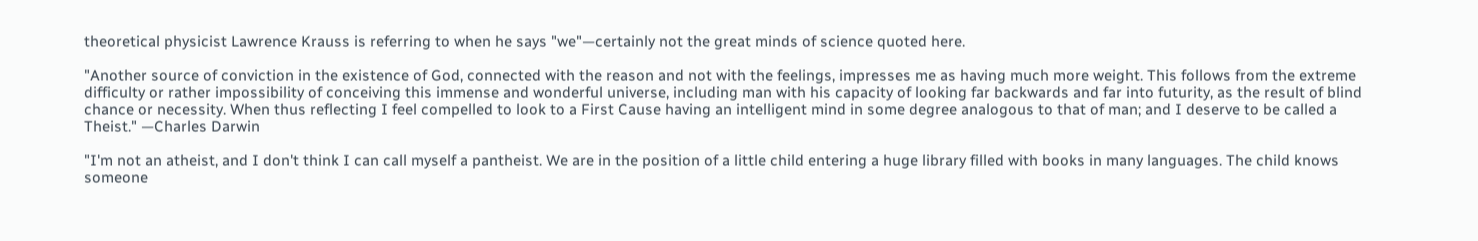theoretical physicist Lawrence Krauss is referring to when he says "we"—certainly not the great minds of science quoted here.

"Another source of conviction in the existence of God, connected with the reason and not with the feelings, impresses me as having much more weight. This follows from the extreme difficulty or rather impossibility of conceiving this immense and wonderful universe, including man with his capacity of looking far backwards and far into futurity, as the result of blind chance or necessity. When thus reflecting I feel compelled to look to a First Cause having an intelligent mind in some degree analogous to that of man; and I deserve to be called a Theist." —Charles Darwin

"I'm not an atheist, and I don't think I can call myself a pantheist. We are in the position of a little child entering a huge library filled with books in many languages. The child knows someone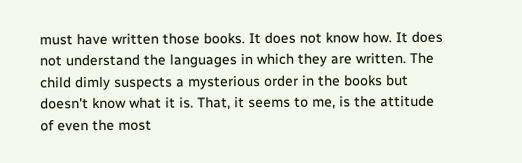must have written those books. It does not know how. It does not understand the languages in which they are written. The child dimly suspects a mysterious order in the books but doesn't know what it is. That, it seems to me, is the attitude of even the most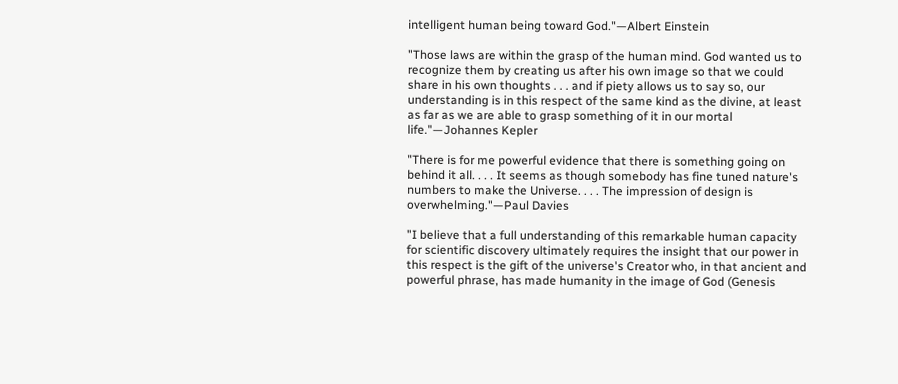intelligent human being toward God."—Albert Einstein

"Those laws are within the grasp of the human mind. God wanted us to recognize them by creating us after his own image so that we could share in his own thoughts . . . and if piety allows us to say so, our understanding is in this respect of the same kind as the divine, at least as far as we are able to grasp something of it in our mortal life."—Johannes Kepler

"There is for me powerful evidence that there is something going on behind it all. . . . It seems as though somebody has fine tuned nature's numbers to make the Universe. . . . The impression of design is overwhelming."—Paul Davies

"I believe that a full understanding of this remarkable human capacity for scientific discovery ultimately requires the insight that our power in this respect is the gift of the universe's Creator who, in that ancient and powerful phrase, has made humanity in the image of God (Genesis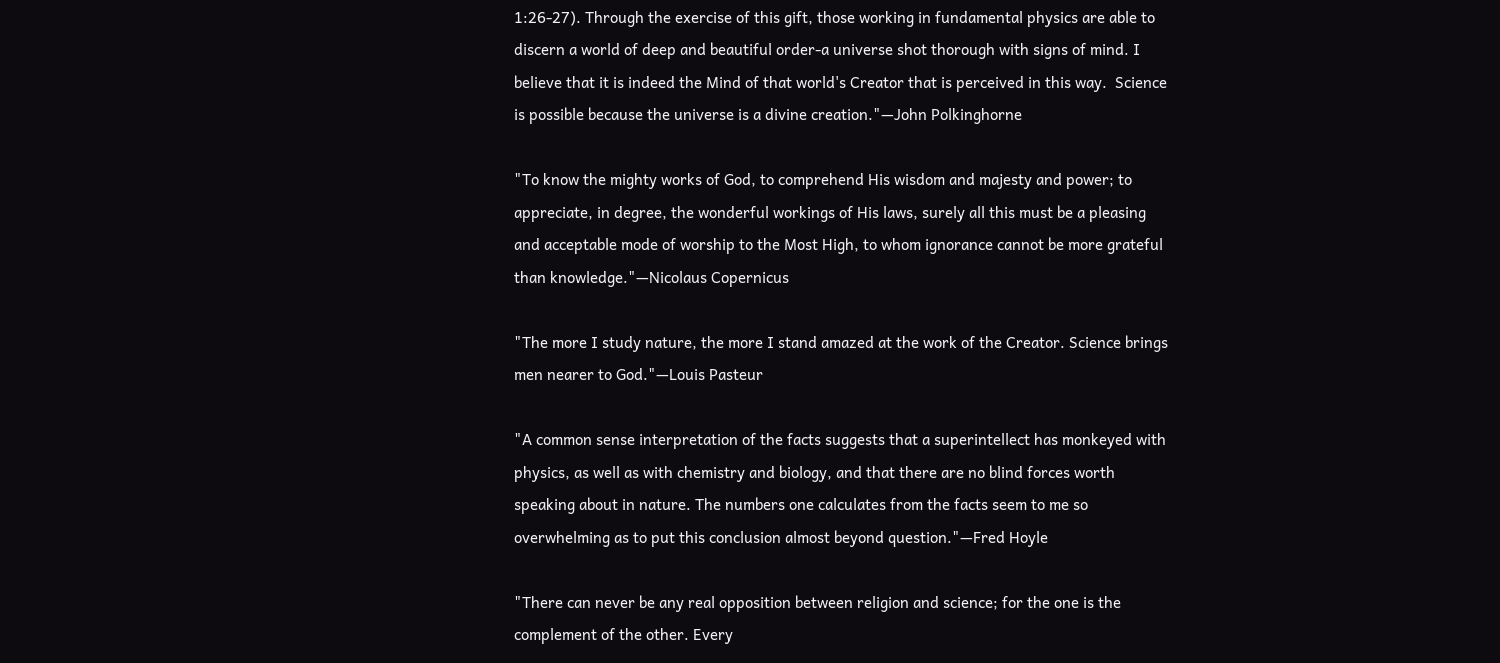1:26-27). Through the exercise of this gift, those working in fundamental physics are able to discern a world of deep and beautiful order-a universe shot thorough with signs of mind. I believe that it is indeed the Mind of that world's Creator that is perceived in this way.  Science is possible because the universe is a divine creation."—John Polkinghorne

"To know the mighty works of God, to comprehend His wisdom and majesty and power; to appreciate, in degree, the wonderful workings of His laws, surely all this must be a pleasing and acceptable mode of worship to the Most High, to whom ignorance cannot be more grateful than knowledge."—Nicolaus Copernicus

"The more I study nature, the more I stand amazed at the work of the Creator. Science brings men nearer to God."—Louis Pasteur

"A common sense interpretation of the facts suggests that a superintellect has monkeyed with physics, as well as with chemistry and biology, and that there are no blind forces worth speaking about in nature. The numbers one calculates from the facts seem to me so overwhelming as to put this conclusion almost beyond question."—Fred Hoyle

"There can never be any real opposition between religion and science; for the one is the complement of the other. Every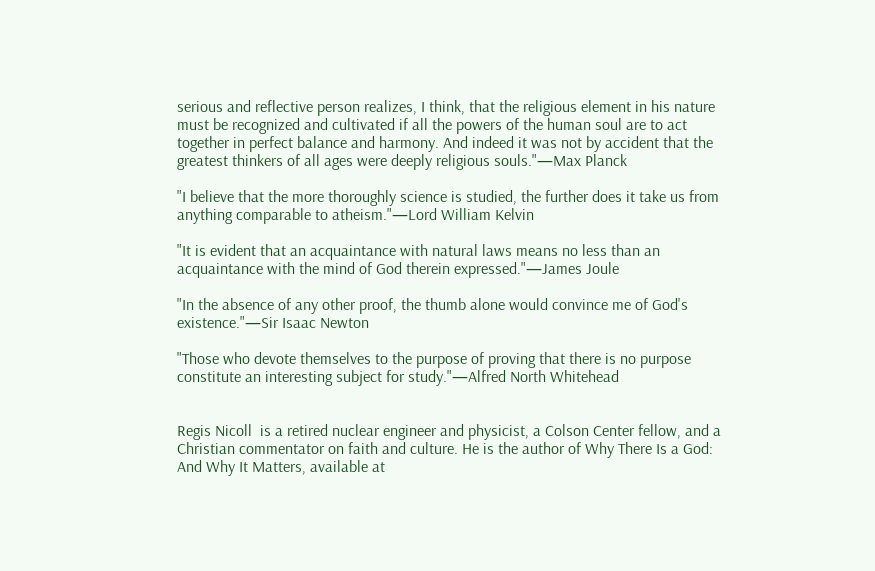serious and reflective person realizes, I think, that the religious element in his nature must be recognized and cultivated if all the powers of the human soul are to act together in perfect balance and harmony. And indeed it was not by accident that the greatest thinkers of all ages were deeply religious souls."—Max Planck

"I believe that the more thoroughly science is studied, the further does it take us from anything comparable to atheism."—Lord William Kelvin

"It is evident that an acquaintance with natural laws means no less than an acquaintance with the mind of God therein expressed."—James Joule

"In the absence of any other proof, the thumb alone would convince me of God's existence."—Sir Isaac Newton

"Those who devote themselves to the purpose of proving that there is no purpose constitute an interesting subject for study."—Alfred North Whitehead


Regis Nicoll  is a retired nuclear engineer and physicist, a Colson Center fellow, and a Christian commentator on faith and culture. He is the author of Why There Is a God: And Why It Matters, available at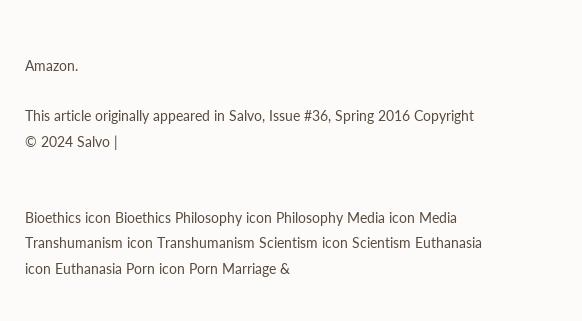Amazon.

This article originally appeared in Salvo, Issue #36, Spring 2016 Copyright © 2024 Salvo |


Bioethics icon Bioethics Philosophy icon Philosophy Media icon Media Transhumanism icon Transhumanism Scientism icon Scientism Euthanasia icon Euthanasia Porn icon Porn Marriage &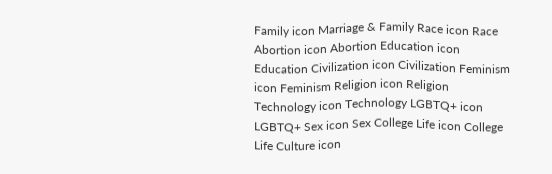Family icon Marriage & Family Race icon Race Abortion icon Abortion Education icon Education Civilization icon Civilization Feminism icon Feminism Religion icon Religion Technology icon Technology LGBTQ+ icon LGBTQ+ Sex icon Sex College Life icon College Life Culture icon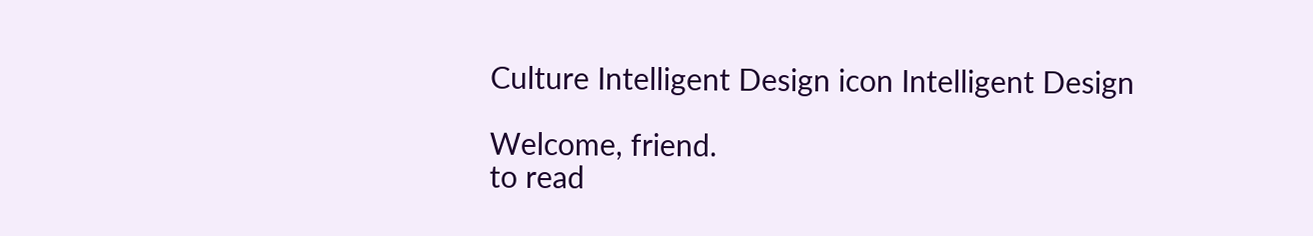Culture Intelligent Design icon Intelligent Design

Welcome, friend.
to read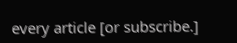every article [or subscribe.]